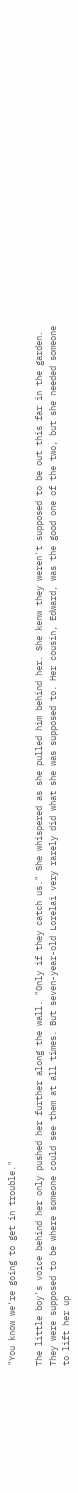"You know we're going to get in trouble."

The little boy's voice behind her only pushed her further along the wall. "Only if they catch us." She whispered as she pulled him behind her. She kenw they weren't supposed to be out this far in the garden. They were supposed to be where someone could see them at all times. But seven-year-old Lorelai very rarely did what she was supposed to. Her cousin, Edward, was the good one of the two, but she needed someone to lift her up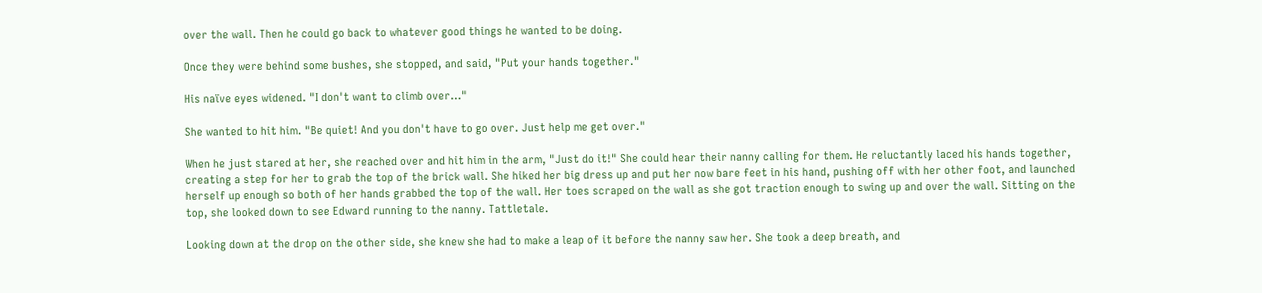over the wall. Then he could go back to whatever good things he wanted to be doing.

Once they were behind some bushes, she stopped, and said, "Put your hands together."

His naïve eyes widened. "I don't want to climb over…"

She wanted to hit him. "Be quiet! And you don't have to go over. Just help me get over."

When he just stared at her, she reached over and hit him in the arm, "Just do it!" She could hear their nanny calling for them. He reluctantly laced his hands together, creating a step for her to grab the top of the brick wall. She hiked her big dress up and put her now bare feet in his hand, pushing off with her other foot, and launched herself up enough so both of her hands grabbed the top of the wall. Her toes scraped on the wall as she got traction enough to swing up and over the wall. Sitting on the top, she looked down to see Edward running to the nanny. Tattletale.

Looking down at the drop on the other side, she knew she had to make a leap of it before the nanny saw her. She took a deep breath, and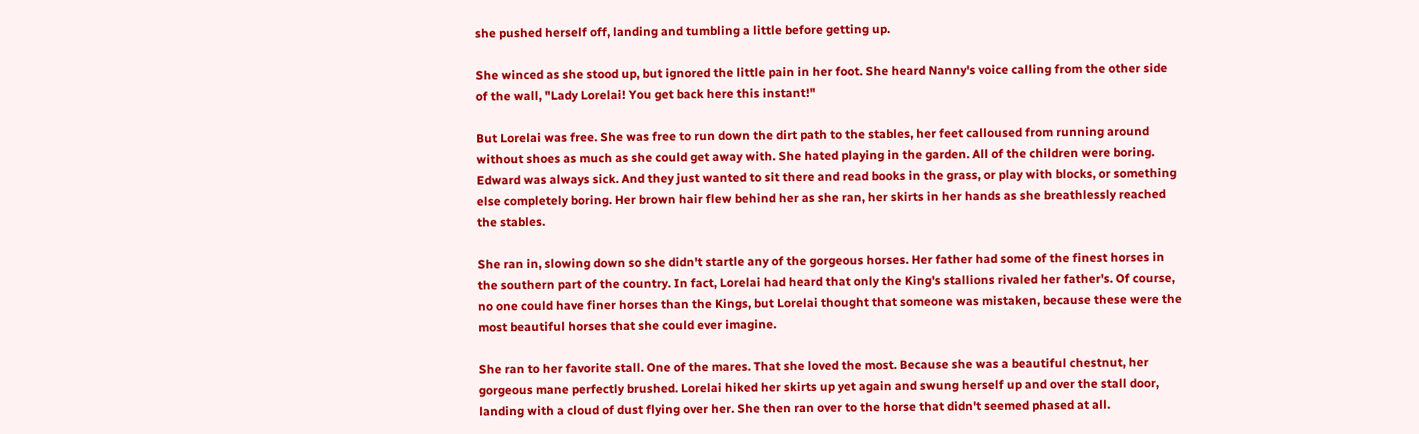she pushed herself off, landing and tumbling a little before getting up.

She winced as she stood up, but ignored the little pain in her foot. She heard Nanny's voice calling from the other side of the wall, "Lady Lorelai! You get back here this instant!"

But Lorelai was free. She was free to run down the dirt path to the stables, her feet calloused from running around without shoes as much as she could get away with. She hated playing in the garden. All of the children were boring. Edward was always sick. And they just wanted to sit there and read books in the grass, or play with blocks, or something else completely boring. Her brown hair flew behind her as she ran, her skirts in her hands as she breathlessly reached the stables.

She ran in, slowing down so she didn't startle any of the gorgeous horses. Her father had some of the finest horses in the southern part of the country. In fact, Lorelai had heard that only the King's stallions rivaled her father's. Of course, no one could have finer horses than the Kings, but Lorelai thought that someone was mistaken, because these were the most beautiful horses that she could ever imagine.

She ran to her favorite stall. One of the mares. That she loved the most. Because she was a beautiful chestnut, her gorgeous mane perfectly brushed. Lorelai hiked her skirts up yet again and swung herself up and over the stall door, landing with a cloud of dust flying over her. She then ran over to the horse that didn't seemed phased at all.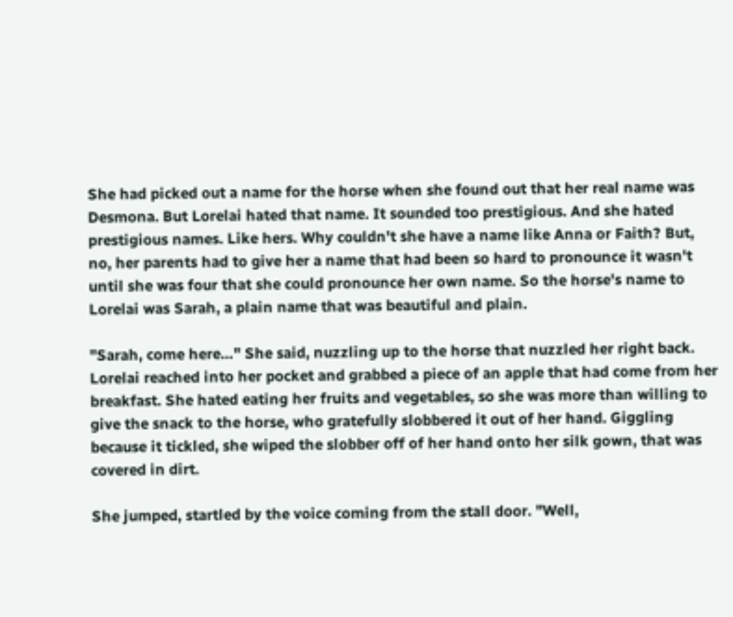She had picked out a name for the horse when she found out that her real name was Desmona. But Lorelai hated that name. It sounded too prestigious. And she hated prestigious names. Like hers. Why couldn't she have a name like Anna or Faith? But, no, her parents had to give her a name that had been so hard to pronounce it wasn't until she was four that she could pronounce her own name. So the horse's name to Lorelai was Sarah, a plain name that was beautiful and plain.

"Sarah, come here…" She said, nuzzling up to the horse that nuzzled her right back. Lorelai reached into her pocket and grabbed a piece of an apple that had come from her breakfast. She hated eating her fruits and vegetables, so she was more than willing to give the snack to the horse, who gratefully slobbered it out of her hand. Giggling because it tickled, she wiped the slobber off of her hand onto her silk gown, that was covered in dirt.

She jumped, startled by the voice coming from the stall door. "Well,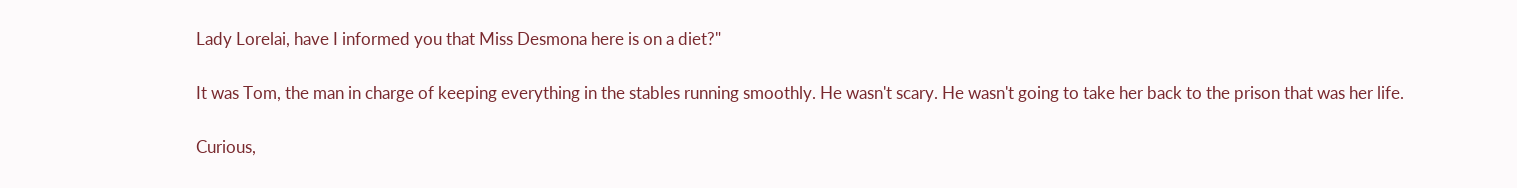Lady Lorelai, have I informed you that Miss Desmona here is on a diet?"

It was Tom, the man in charge of keeping everything in the stables running smoothly. He wasn't scary. He wasn't going to take her back to the prison that was her life.

Curious,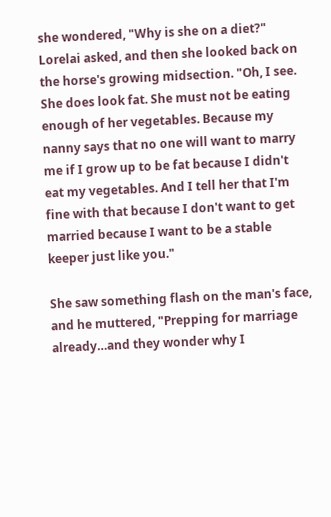she wondered, "Why is she on a diet?" Lorelai asked, and then she looked back on the horse's growing midsection. "Oh, I see. She does look fat. She must not be eating enough of her vegetables. Because my nanny says that no one will want to marry me if I grow up to be fat because I didn't eat my vegetables. And I tell her that I'm fine with that because I don't want to get married because I want to be a stable keeper just like you."

She saw something flash on the man's face, and he muttered, "Prepping for marriage already…and they wonder why I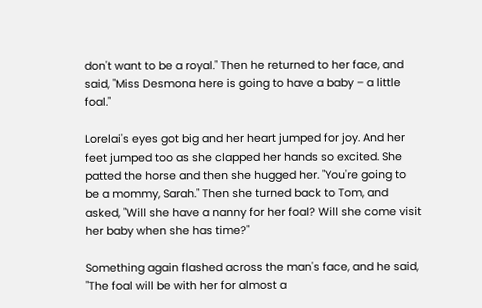don't want to be a royal." Then he returned to her face, and said, "Miss Desmona here is going to have a baby – a little foal."

Lorelai's eyes got big and her heart jumped for joy. And her feet jumped too as she clapped her hands so excited. She patted the horse and then she hugged her. "You're going to be a mommy, Sarah." Then she turned back to Tom, and asked, "Will she have a nanny for her foal? Will she come visit her baby when she has time?"

Something again flashed across the man's face, and he said, "The foal will be with her for almost a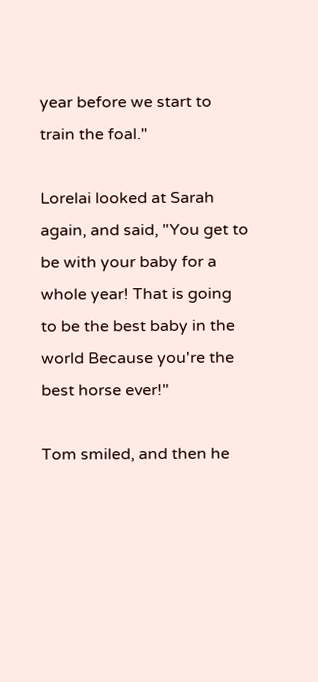year before we start to train the foal."

Lorelai looked at Sarah again, and said, "You get to be with your baby for a whole year! That is going to be the best baby in the world Because you're the best horse ever!"

Tom smiled, and then he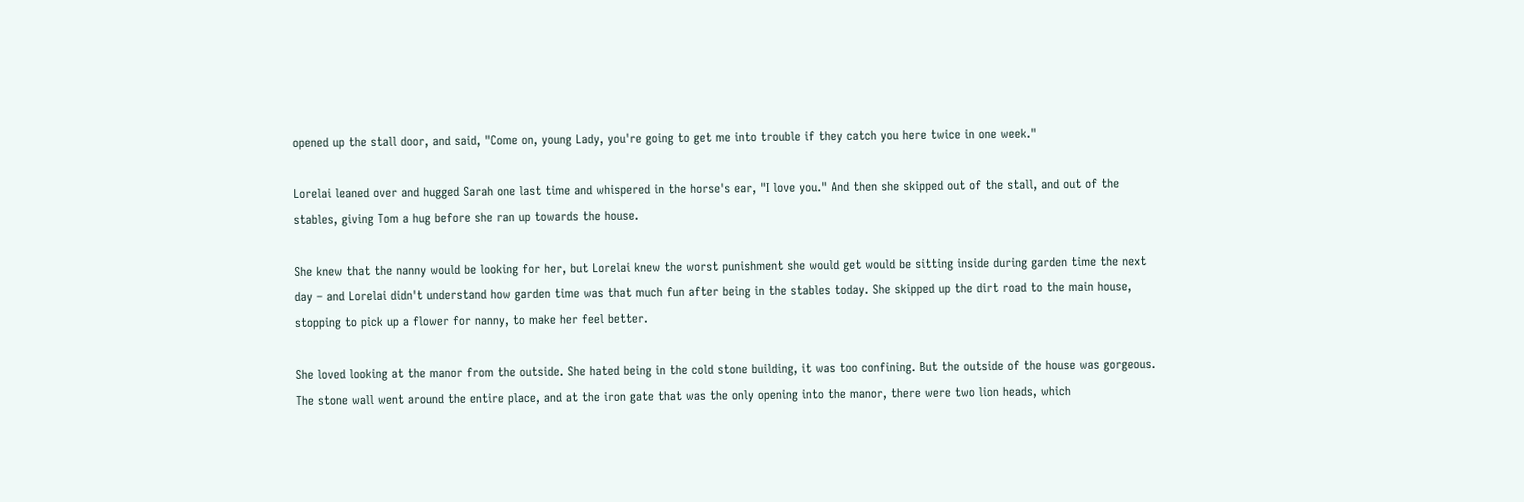opened up the stall door, and said, "Come on, young Lady, you're going to get me into trouble if they catch you here twice in one week."

Lorelai leaned over and hugged Sarah one last time and whispered in the horse's ear, "I love you." And then she skipped out of the stall, and out of the stables, giving Tom a hug before she ran up towards the house.

She knew that the nanny would be looking for her, but Lorelai knew the worst punishment she would get would be sitting inside during garden time the next day – and Lorelai didn't understand how garden time was that much fun after being in the stables today. She skipped up the dirt road to the main house, stopping to pick up a flower for nanny, to make her feel better.

She loved looking at the manor from the outside. She hated being in the cold stone building, it was too confining. But the outside of the house was gorgeous. The stone wall went around the entire place, and at the iron gate that was the only opening into the manor, there were two lion heads, which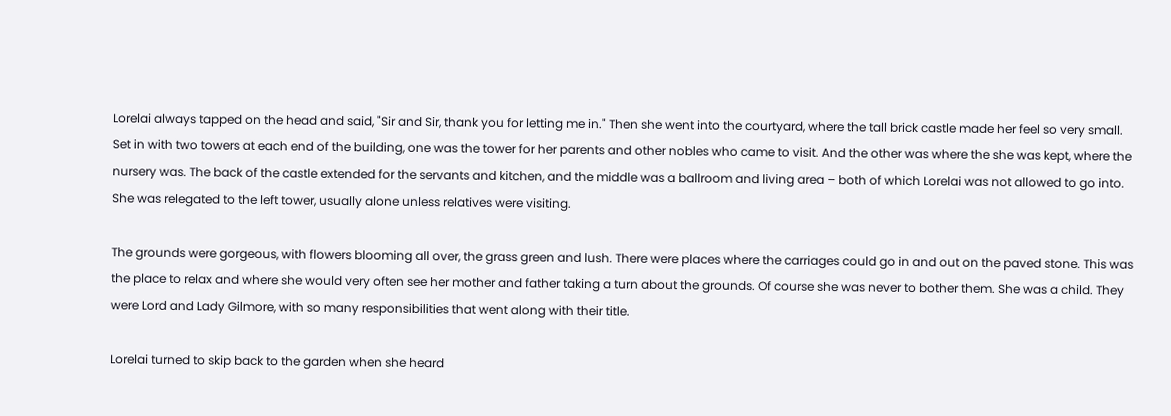Lorelai always tapped on the head and said, "Sir and Sir, thank you for letting me in." Then she went into the courtyard, where the tall brick castle made her feel so very small. Set in with two towers at each end of the building, one was the tower for her parents and other nobles who came to visit. And the other was where the she was kept, where the nursery was. The back of the castle extended for the servants and kitchen, and the middle was a ballroom and living area – both of which Lorelai was not allowed to go into. She was relegated to the left tower, usually alone unless relatives were visiting.

The grounds were gorgeous, with flowers blooming all over, the grass green and lush. There were places where the carriages could go in and out on the paved stone. This was the place to relax and where she would very often see her mother and father taking a turn about the grounds. Of course she was never to bother them. She was a child. They were Lord and Lady Gilmore, with so many responsibilities that went along with their title.

Lorelai turned to skip back to the garden when she heard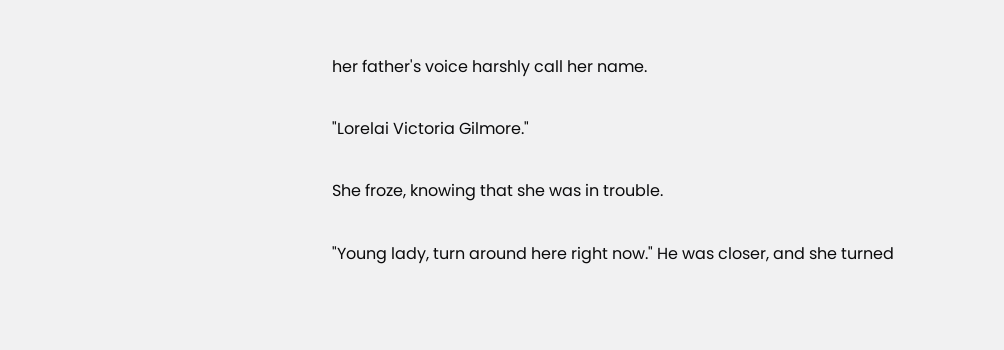her father's voice harshly call her name.

"Lorelai Victoria Gilmore."

She froze, knowing that she was in trouble.

"Young lady, turn around here right now." He was closer, and she turned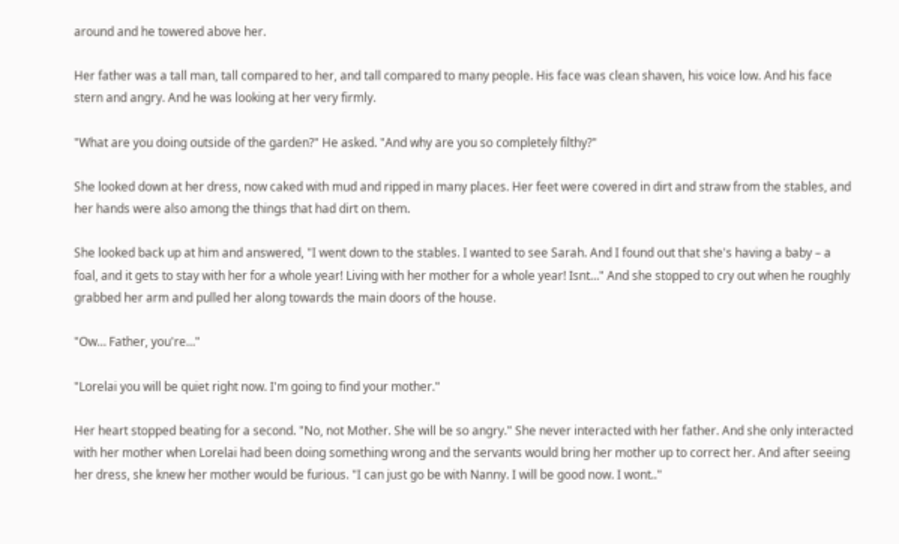around and he towered above her.

Her father was a tall man, tall compared to her, and tall compared to many people. His face was clean shaven, his voice low. And his face stern and angry. And he was looking at her very firmly.

"What are you doing outside of the garden?" He asked. "And why are you so completely filthy?"

She looked down at her dress, now caked with mud and ripped in many places. Her feet were covered in dirt and straw from the stables, and her hands were also among the things that had dirt on them.

She looked back up at him and answered, "I went down to the stables. I wanted to see Sarah. And I found out that she's having a baby – a foal, and it gets to stay with her for a whole year! Living with her mother for a whole year! Isnt…" And she stopped to cry out when he roughly grabbed her arm and pulled her along towards the main doors of the house.

"Ow… Father, you're…"

"Lorelai you will be quiet right now. I'm going to find your mother."

Her heart stopped beating for a second. "No, not Mother. She will be so angry." She never interacted with her father. And she only interacted with her mother when Lorelai had been doing something wrong and the servants would bring her mother up to correct her. And after seeing her dress, she knew her mother would be furious. "I can just go be with Nanny. I will be good now. I wont.."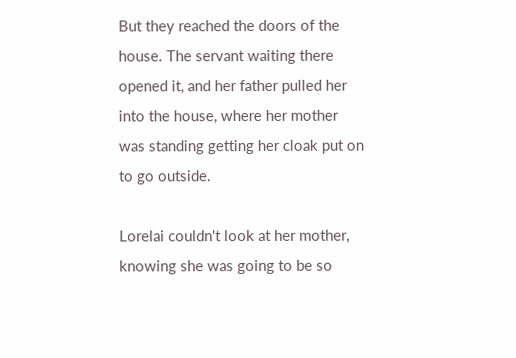But they reached the doors of the house. The servant waiting there opened it, and her father pulled her into the house, where her mother was standing getting her cloak put on to go outside.

Lorelai couldn't look at her mother, knowing she was going to be so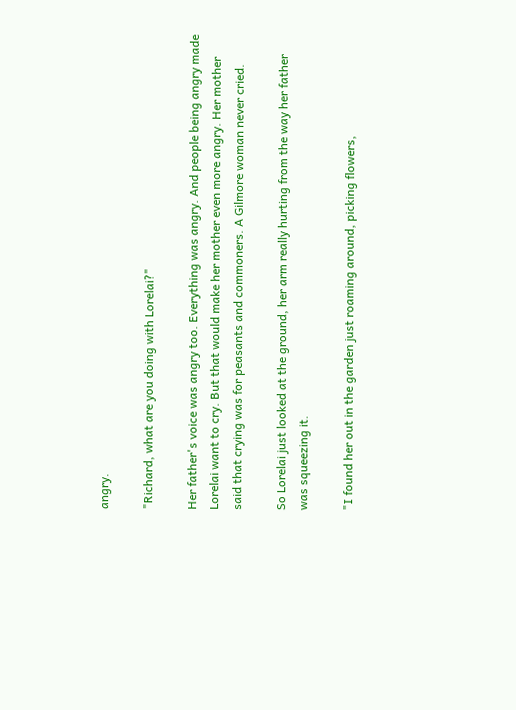angry.

"Richard, what are you doing with Lorelai?"

Her father's voice was angry too. Everything was angry. And people being angry made Lorelai want to cry. But that would make her mother even more angry. Her mother said that crying was for peasants and commoners. A Gilmore woman never cried.

So Lorelai just looked at the ground, her arm really hurting from the way her father was squeezing it.

"I found her out in the garden just roaming around, picking flowers,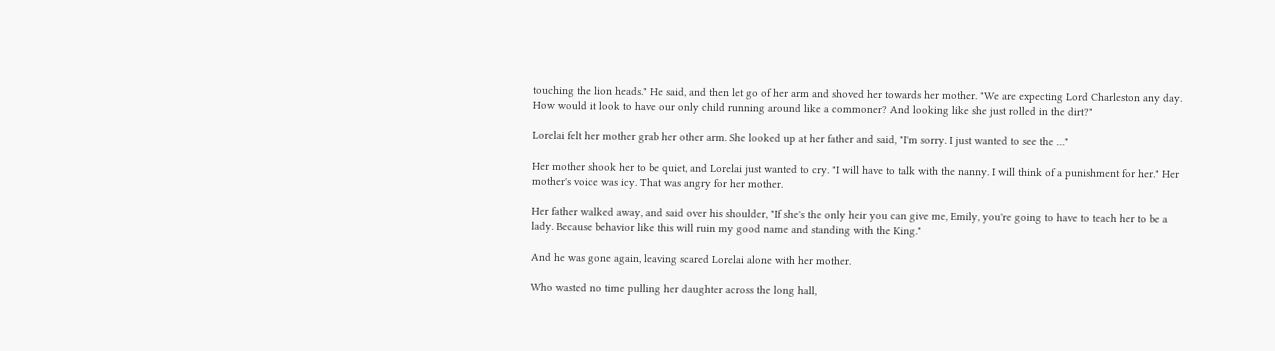touching the lion heads." He said, and then let go of her arm and shoved her towards her mother. "We are expecting Lord Charleston any day. How would it look to have our only child running around like a commoner? And looking like she just rolled in the dirt?"

Lorelai felt her mother grab her other arm. She looked up at her father and said, "I'm sorry. I just wanted to see the …"

Her mother shook her to be quiet, and Lorelai just wanted to cry. "I will have to talk with the nanny. I will think of a punishment for her." Her mother's voice was icy. That was angry for her mother.

Her father walked away, and said over his shoulder, "If she's the only heir you can give me, Emily, you're going to have to teach her to be a lady. Because behavior like this will ruin my good name and standing with the King."

And he was gone again, leaving scared Lorelai alone with her mother.

Who wasted no time pulling her daughter across the long hall,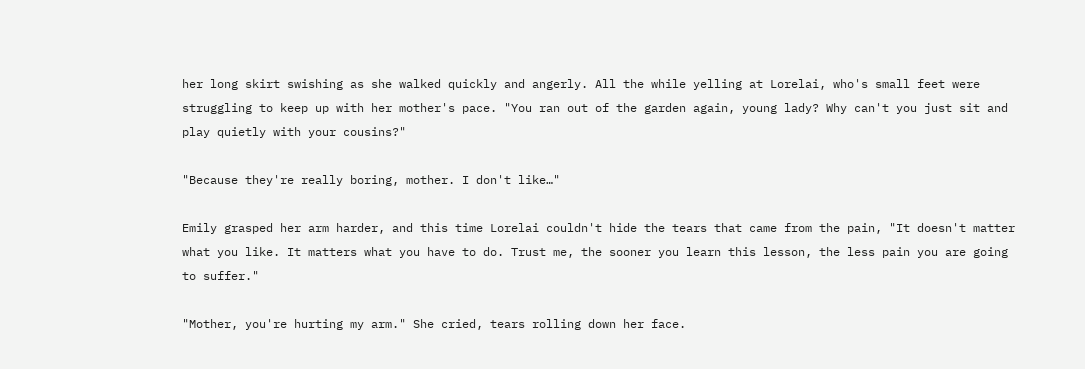her long skirt swishing as she walked quickly and angerly. All the while yelling at Lorelai, who's small feet were struggling to keep up with her mother's pace. "You ran out of the garden again, young lady? Why can't you just sit and play quietly with your cousins?"

"Because they're really boring, mother. I don't like…"

Emily grasped her arm harder, and this time Lorelai couldn't hide the tears that came from the pain, "It doesn't matter what you like. It matters what you have to do. Trust me, the sooner you learn this lesson, the less pain you are going to suffer."

"Mother, you're hurting my arm." She cried, tears rolling down her face.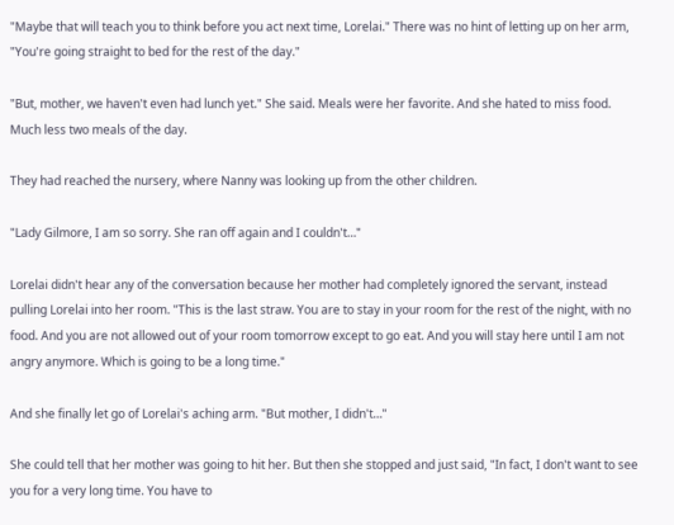"Maybe that will teach you to think before you act next time, Lorelai." There was no hint of letting up on her arm, "You're going straight to bed for the rest of the day."

"But, mother, we haven't even had lunch yet." She said. Meals were her favorite. And she hated to miss food. Much less two meals of the day.

They had reached the nursery, where Nanny was looking up from the other children.

"Lady Gilmore, I am so sorry. She ran off again and I couldn't…"

Lorelai didn't hear any of the conversation because her mother had completely ignored the servant, instead pulling Lorelai into her room. "This is the last straw. You are to stay in your room for the rest of the night, with no food. And you are not allowed out of your room tomorrow except to go eat. And you will stay here until I am not angry anymore. Which is going to be a long time."

And she finally let go of Lorelai's aching arm. "But mother, I didn't…"

She could tell that her mother was going to hit her. But then she stopped and just said, "In fact, I don't want to see you for a very long time. You have to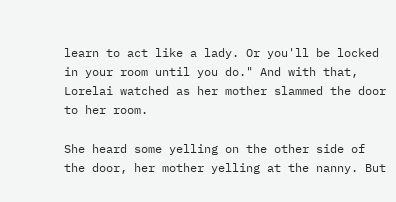learn to act like a lady. Or you'll be locked in your room until you do." And with that, Lorelai watched as her mother slammed the door to her room.

She heard some yelling on the other side of the door, her mother yelling at the nanny. But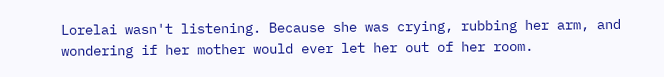Lorelai wasn't listening. Because she was crying, rubbing her arm, and wondering if her mother would ever let her out of her room.